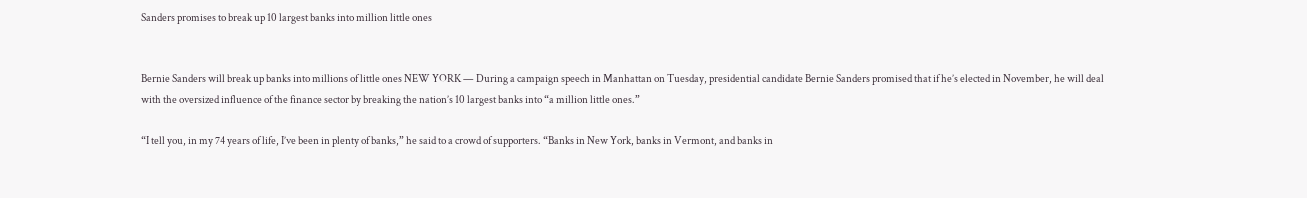Sanders promises to break up 10 largest banks into million little ones


Bernie Sanders will break up banks into millions of little ones NEW YORK — During a campaign speech in Manhattan on Tuesday, presidential candidate Bernie Sanders promised that if he’s elected in November, he will deal with the oversized influence of the finance sector by breaking the nation’s 10 largest banks into “a million little ones.”

“I tell you, in my 74 years of life, I’ve been in plenty of banks,” he said to a crowd of supporters. “Banks in New York, banks in Vermont, and banks in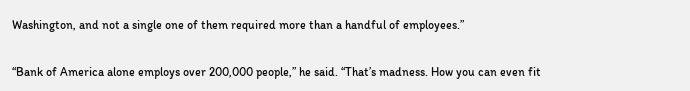Washington, and not a single one of them required more than a handful of employees.”

“Bank of America alone employs over 200,000 people,” he said. “That’s madness. How you can even fit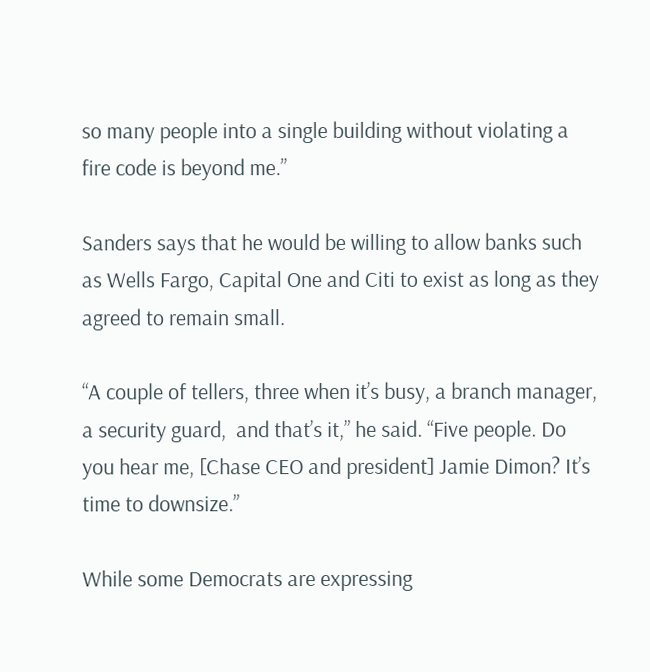so many people into a single building without violating a fire code is beyond me.”

Sanders says that he would be willing to allow banks such as Wells Fargo, Capital One and Citi to exist as long as they agreed to remain small.

“A couple of tellers, three when it’s busy, a branch manager, a security guard,  and that’s it,” he said. “Five people. Do you hear me, [Chase CEO and president] Jamie Dimon? It’s time to downsize.”

While some Democrats are expressing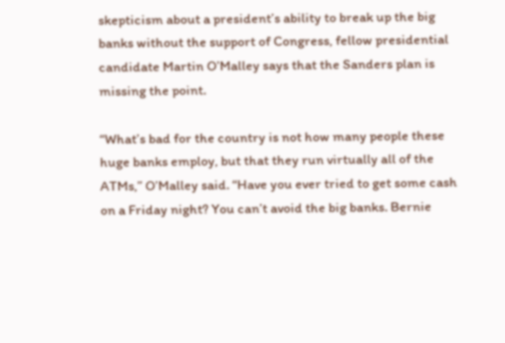skepticism about a president’s ability to break up the big banks without the support of Congress, fellow presidential candidate Martin O’Malley says that the Sanders plan is missing the point.

“What’s bad for the country is not how many people these huge banks employ, but that they run virtually all of the ATMs,” O’Malley said. “Have you ever tried to get some cash on a Friday night? You can’t avoid the big banks. Bernie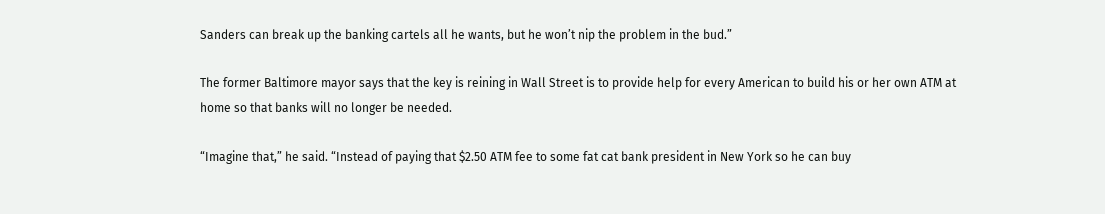Sanders can break up the banking cartels all he wants, but he won’t nip the problem in the bud.”

The former Baltimore mayor says that the key is reining in Wall Street is to provide help for every American to build his or her own ATM at home so that banks will no longer be needed.

“Imagine that,” he said. “Instead of paying that $2.50 ATM fee to some fat cat bank president in New York so he can buy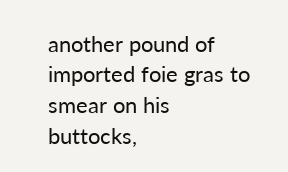another pound of imported foie gras to smear on his buttocks,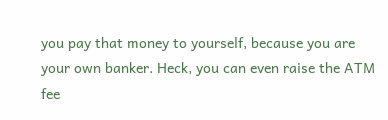you pay that money to yourself, because you are your own banker. Heck, you can even raise the ATM fee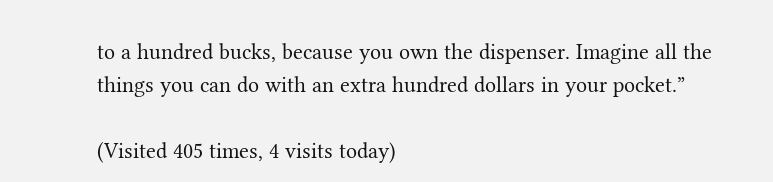to a hundred bucks, because you own the dispenser. Imagine all the things you can do with an extra hundred dollars in your pocket.”

(Visited 405 times, 4 visits today)